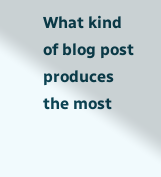What kind of blog post produces the most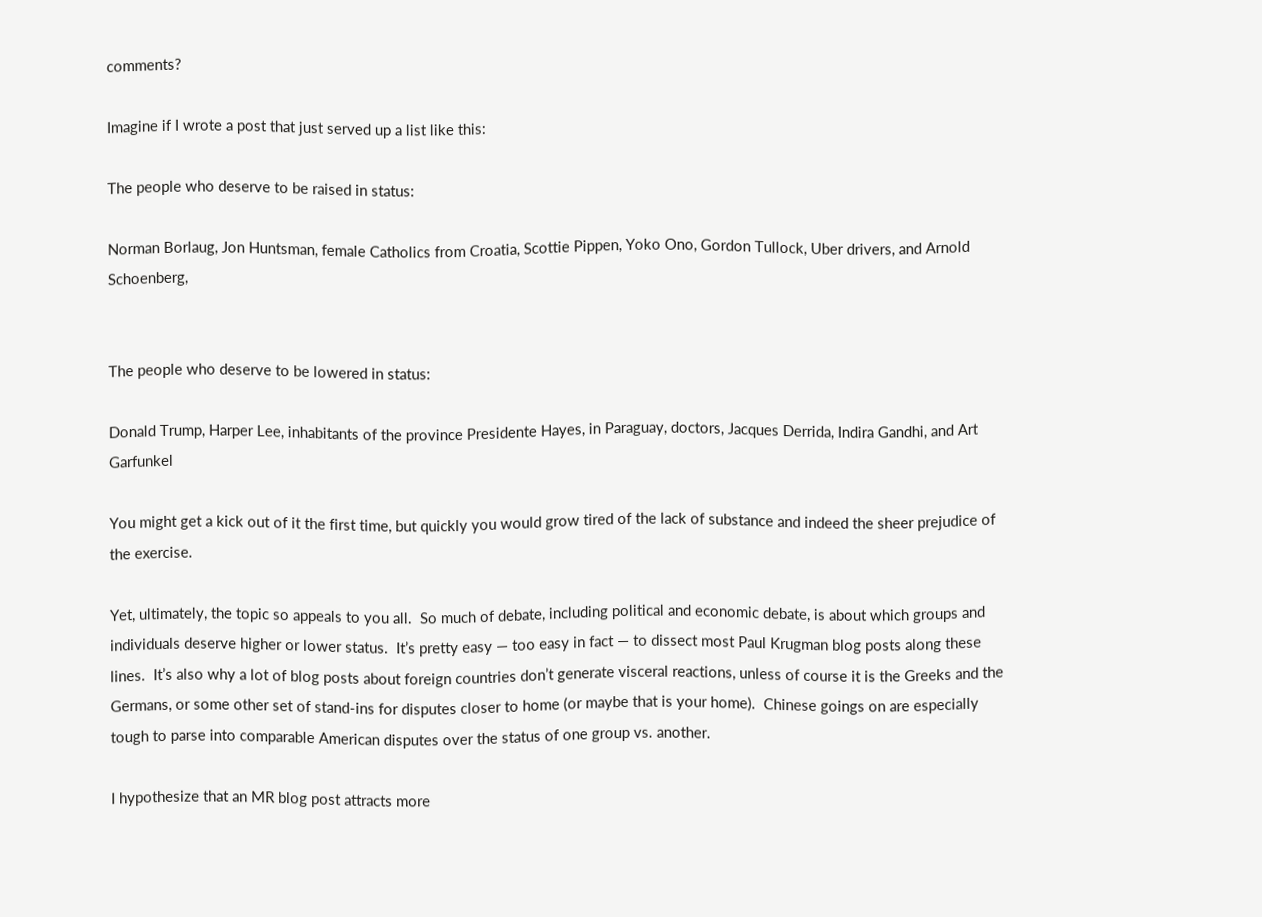comments?

Imagine if I wrote a post that just served up a list like this:

The people who deserve to be raised in status:

Norman Borlaug, Jon Huntsman, female Catholics from Croatia, Scottie Pippen, Yoko Ono, Gordon Tullock, Uber drivers, and Arnold Schoenberg,


The people who deserve to be lowered in status:

Donald Trump, Harper Lee, inhabitants of the province Presidente Hayes, in Paraguay, doctors, Jacques Derrida, Indira Gandhi, and Art Garfunkel

You might get a kick out of it the first time, but quickly you would grow tired of the lack of substance and indeed the sheer prejudice of the exercise.

Yet, ultimately, the topic so appeals to you all.  So much of debate, including political and economic debate, is about which groups and individuals deserve higher or lower status.  It’s pretty easy — too easy in fact — to dissect most Paul Krugman blog posts along these lines.  It’s also why a lot of blog posts about foreign countries don’t generate visceral reactions, unless of course it is the Greeks and the Germans, or some other set of stand-ins for disputes closer to home (or maybe that is your home).  Chinese goings on are especially tough to parse into comparable American disputes over the status of one group vs. another.

I hypothesize that an MR blog post attracts more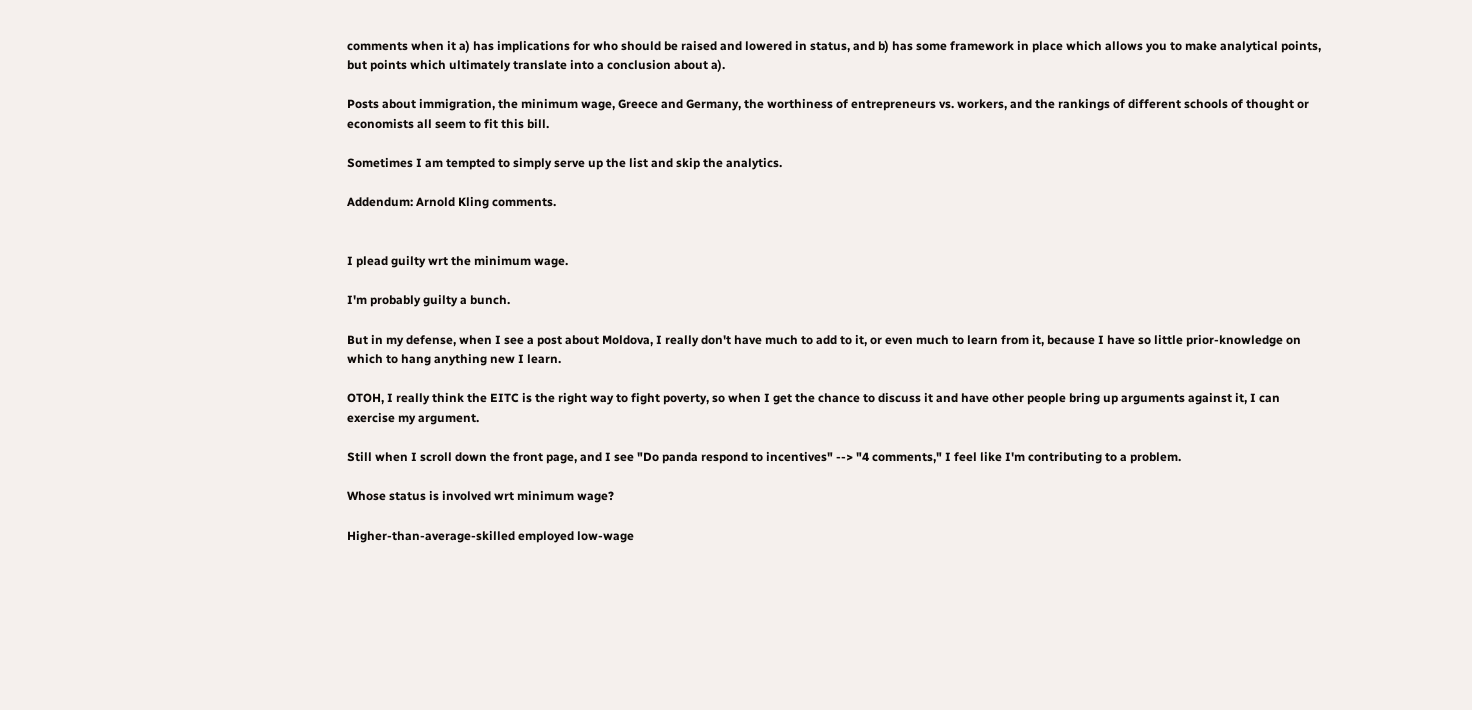comments when it a) has implications for who should be raised and lowered in status, and b) has some framework in place which allows you to make analytical points, but points which ultimately translate into a conclusion about a).

Posts about immigration, the minimum wage, Greece and Germany, the worthiness of entrepreneurs vs. workers, and the rankings of different schools of thought or economists all seem to fit this bill.

Sometimes I am tempted to simply serve up the list and skip the analytics.

Addendum: Arnold Kling comments.


I plead guilty wrt the minimum wage.

I'm probably guilty a bunch.

But in my defense, when I see a post about Moldova, I really don't have much to add to it, or even much to learn from it, because I have so little prior-knowledge on which to hang anything new I learn.

OTOH, I really think the EITC is the right way to fight poverty, so when I get the chance to discuss it and have other people bring up arguments against it, I can exercise my argument.

Still when I scroll down the front page, and I see "Do panda respond to incentives" --> "4 comments," I feel like I'm contributing to a problem.

Whose status is involved wrt minimum wage?

Higher-than-average-skilled employed low-wage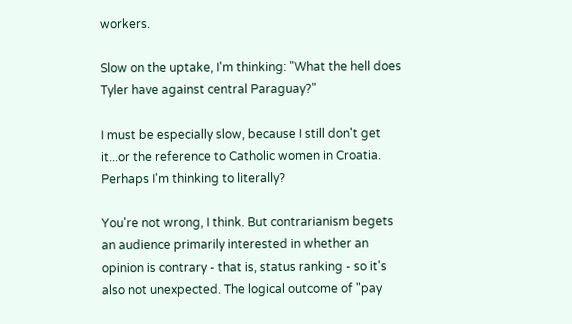workers.

Slow on the uptake, I'm thinking: "What the hell does Tyler have against central Paraguay?"

I must be especially slow, because I still don't get it...or the reference to Catholic women in Croatia. Perhaps I'm thinking to literally?

You're not wrong, I think. But contrarianism begets an audience primarily interested in whether an opinion is contrary - that is, status ranking - so it's also not unexpected. The logical outcome of "pay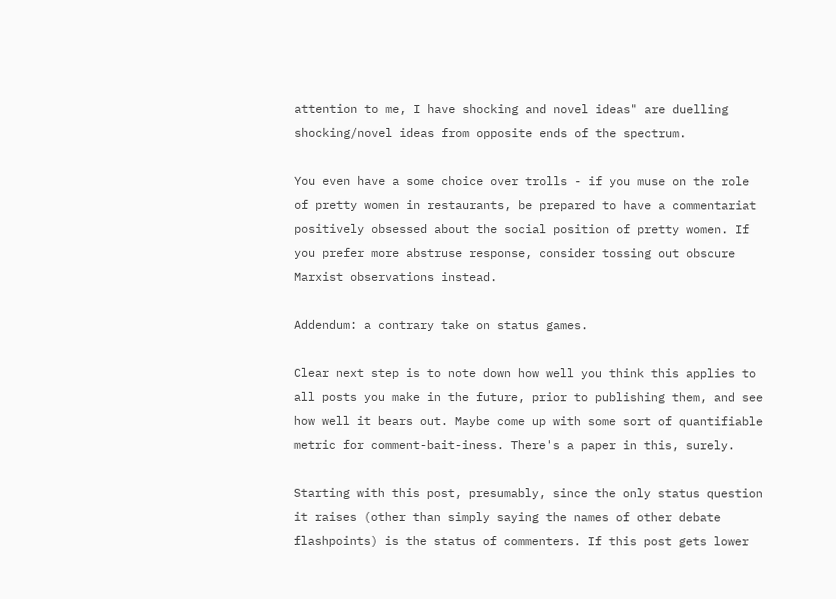attention to me, I have shocking and novel ideas" are duelling shocking/novel ideas from opposite ends of the spectrum.

You even have a some choice over trolls - if you muse on the role of pretty women in restaurants, be prepared to have a commentariat positively obsessed about the social position of pretty women. If you prefer more abstruse response, consider tossing out obscure Marxist observations instead.

Addendum: a contrary take on status games.

Clear next step is to note down how well you think this applies to all posts you make in the future, prior to publishing them, and see how well it bears out. Maybe come up with some sort of quantifiable metric for comment-bait-iness. There's a paper in this, surely.

Starting with this post, presumably, since the only status question it raises (other than simply saying the names of other debate flashpoints) is the status of commenters. If this post gets lower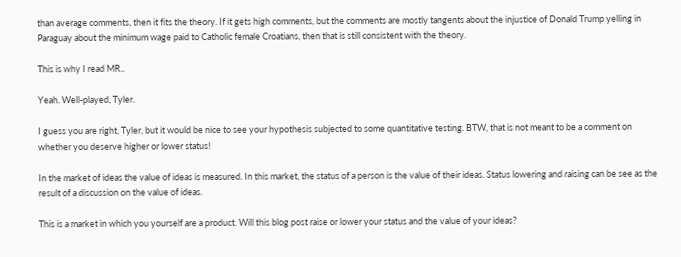than average comments, then it fits the theory. If it gets high comments, but the comments are mostly tangents about the injustice of Donald Trump yelling in Paraguay about the minimum wage paid to Catholic female Croatians, then that is still consistent with the theory.

This is why I read MR..

Yeah. Well-played, Tyler.

I guess you are right, Tyler, but it would be nice to see your hypothesis subjected to some quantitative testing. BTW, that is not meant to be a comment on whether you deserve higher or lower status!

In the market of ideas the value of ideas is measured. In this market, the status of a person is the value of their ideas. Status lowering and raising can be see as the result of a discussion on the value of ideas.

This is a market in which you yourself are a product. Will this blog post raise or lower your status and the value of your ideas?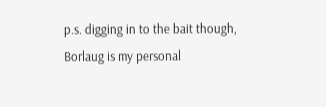p.s. digging in to the bait though, Borlaug is my personal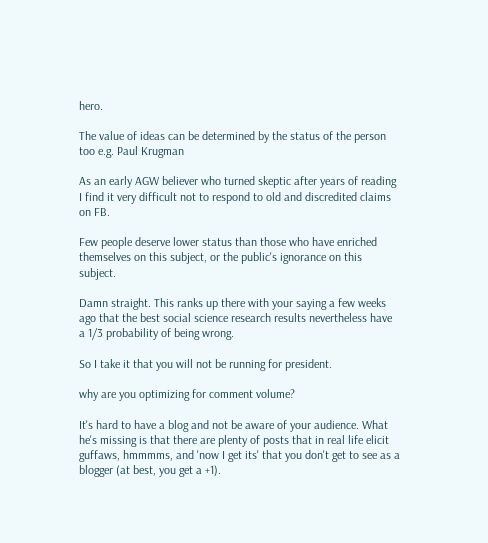hero.

The value of ideas can be determined by the status of the person too e.g. Paul Krugman

As an early AGW believer who turned skeptic after years of reading I find it very difficult not to respond to old and discredited claims on FB.

Few people deserve lower status than those who have enriched themselves on this subject, or the public's ignorance on this subject.

Damn straight. This ranks up there with your saying a few weeks ago that the best social science research results nevertheless have a 1/3 probability of being wrong.

So I take it that you will not be running for president.

why are you optimizing for comment volume?

It's hard to have a blog and not be aware of your audience. What he's missing is that there are plenty of posts that in real life elicit guffaws, hmmmms, and 'now I get its' that you don't get to see as a blogger (at best, you get a +1).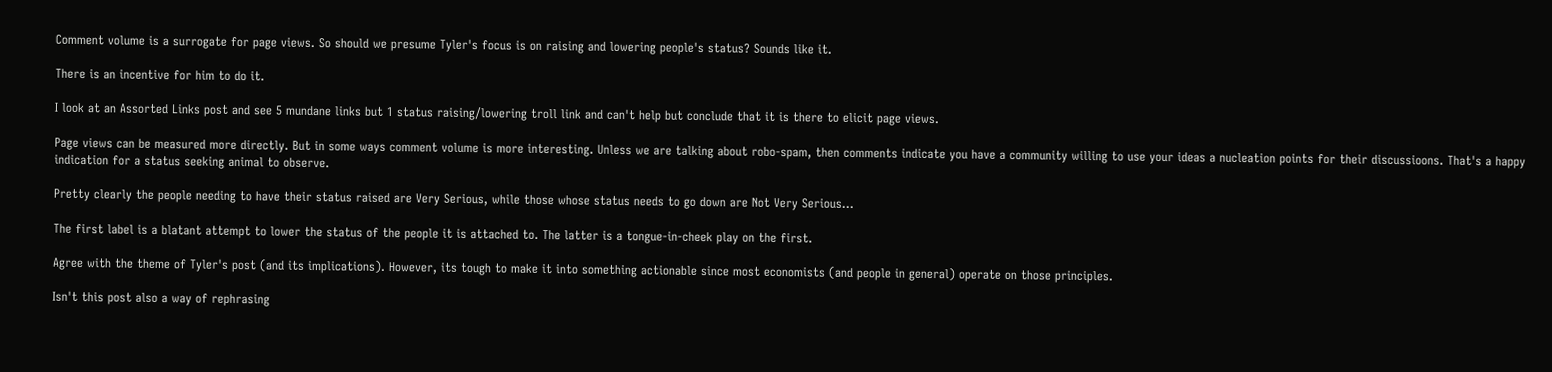Comment volume is a surrogate for page views. So should we presume Tyler's focus is on raising and lowering people's status? Sounds like it.

There is an incentive for him to do it.

I look at an Assorted Links post and see 5 mundane links but 1 status raising/lowering troll link and can't help but conclude that it is there to elicit page views.

Page views can be measured more directly. But in some ways comment volume is more interesting. Unless we are talking about robo-spam, then comments indicate you have a community willing to use your ideas a nucleation points for their discussioons. That's a happy indication for a status seeking animal to observe.

Pretty clearly the people needing to have their status raised are Very Serious, while those whose status needs to go down are Not Very Serious...

The first label is a blatant attempt to lower the status of the people it is attached to. The latter is a tongue-in-cheek play on the first.

Agree with the theme of Tyler's post (and its implications). However, its tough to make it into something actionable since most economists (and people in general) operate on those principles.

Isn't this post also a way of rephrasing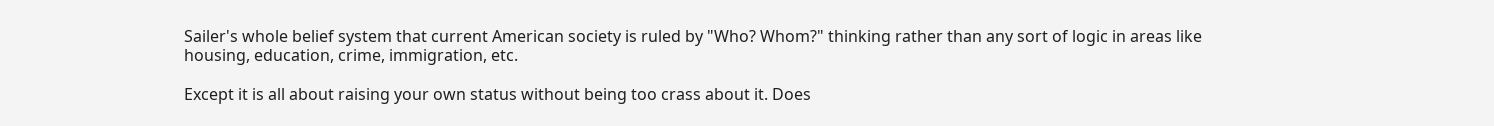Sailer's whole belief system that current American society is ruled by "Who? Whom?" thinking rather than any sort of logic in areas like housing, education, crime, immigration, etc.

Except it is all about raising your own status without being too crass about it. Does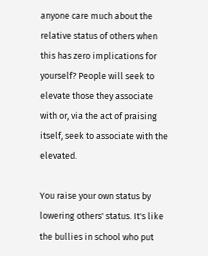anyone care much about the relative status of others when this has zero implications for yourself? People will seek to elevate those they associate with or, via the act of praising itself, seek to associate with the elevated.

You raise your own status by lowering others' status. It's like the bullies in school who put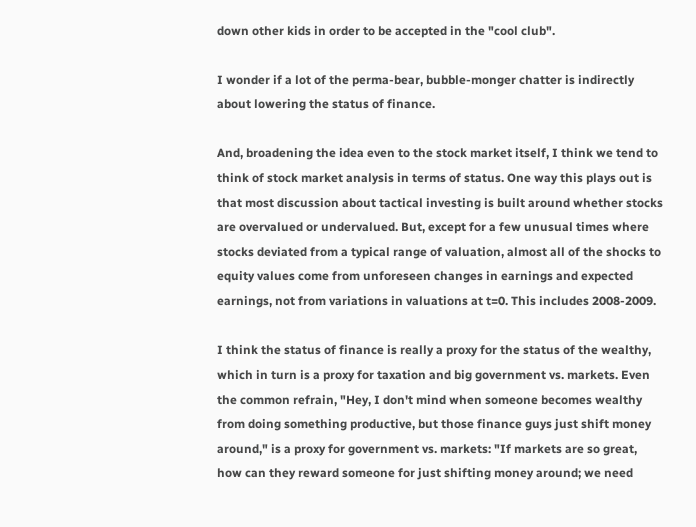down other kids in order to be accepted in the "cool club".

I wonder if a lot of the perma-bear, bubble-monger chatter is indirectly about lowering the status of finance.

And, broadening the idea even to the stock market itself, I think we tend to think of stock market analysis in terms of status. One way this plays out is that most discussion about tactical investing is built around whether stocks are overvalued or undervalued. But, except for a few unusual times where stocks deviated from a typical range of valuation, almost all of the shocks to equity values come from unforeseen changes in earnings and expected earnings, not from variations in valuations at t=0. This includes 2008-2009.

I think the status of finance is really a proxy for the status of the wealthy, which in turn is a proxy for taxation and big government vs. markets. Even the common refrain, "Hey, I don't mind when someone becomes wealthy from doing something productive, but those finance guys just shift money around," is a proxy for government vs. markets: "If markets are so great, how can they reward someone for just shifting money around; we need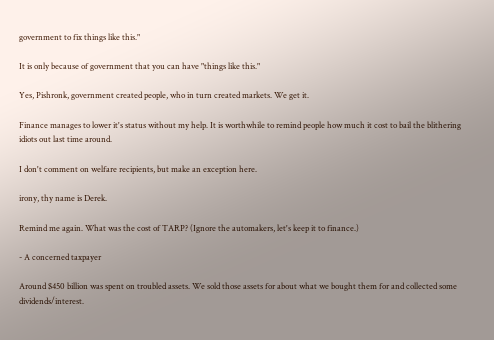government to fix things like this."

It is only because of government that you can have "things like this."

Yes, Pishronk, government created people, who in turn created markets. We get it.

Finance manages to lower it's status without my help. It is worthwhile to remind people how much it cost to bail the blithering idiots out last time around.

I don't comment on welfare recipients, but make an exception here.

irony, thy name is Derek.

Remind me again. What was the cost of TARP? (Ignore the automakers, let's keep it to finance.)

- A concerned taxpayer

Around $450 billion was spent on troubled assets. We sold those assets for about what we bought them for and collected some dividends/interest.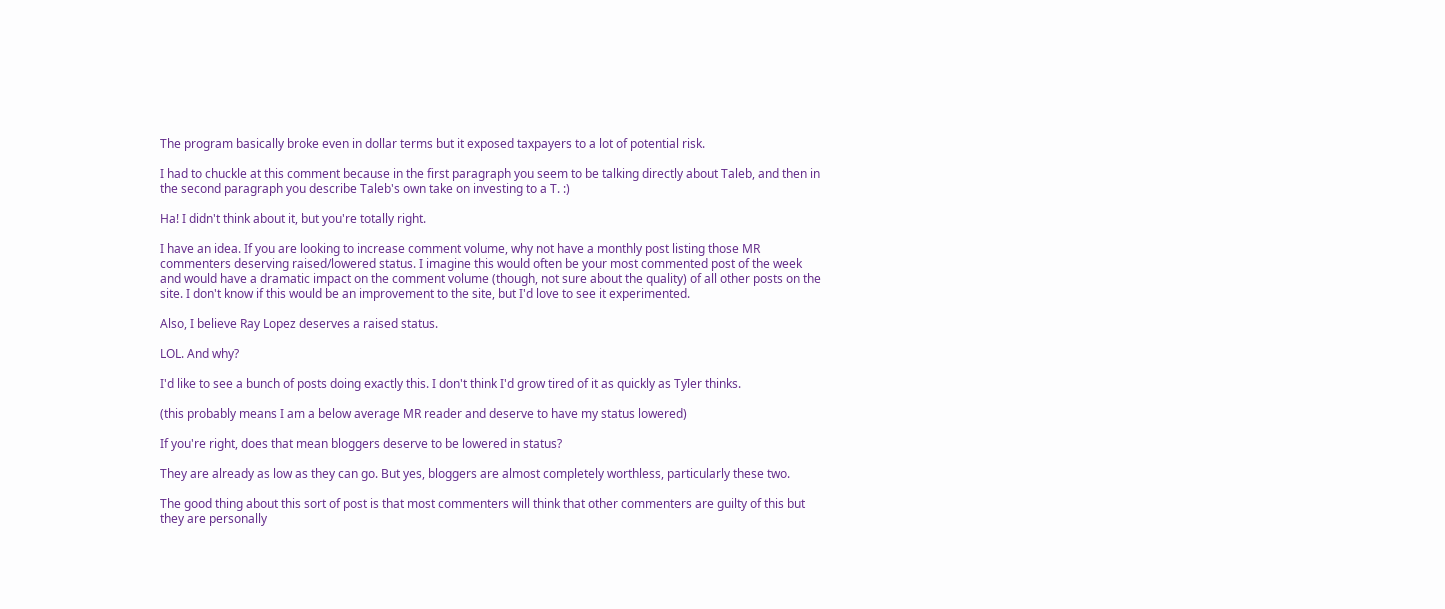The program basically broke even in dollar terms but it exposed taxpayers to a lot of potential risk.

I had to chuckle at this comment because in the first paragraph you seem to be talking directly about Taleb, and then in the second paragraph you describe Taleb's own take on investing to a T. :)

Ha! I didn't think about it, but you're totally right.

I have an idea. If you are looking to increase comment volume, why not have a monthly post listing those MR commenters deserving raised/lowered status. I imagine this would often be your most commented post of the week and would have a dramatic impact on the comment volume (though, not sure about the quality) of all other posts on the site. I don't know if this would be an improvement to the site, but I'd love to see it experimented.

Also, I believe Ray Lopez deserves a raised status.

LOL. And why?

I'd like to see a bunch of posts doing exactly this. I don't think I'd grow tired of it as quickly as Tyler thinks.

(this probably means I am a below average MR reader and deserve to have my status lowered)

If you're right, does that mean bloggers deserve to be lowered in status?

They are already as low as they can go. But yes, bloggers are almost completely worthless, particularly these two.

The good thing about this sort of post is that most commenters will think that other commenters are guilty of this but they are personally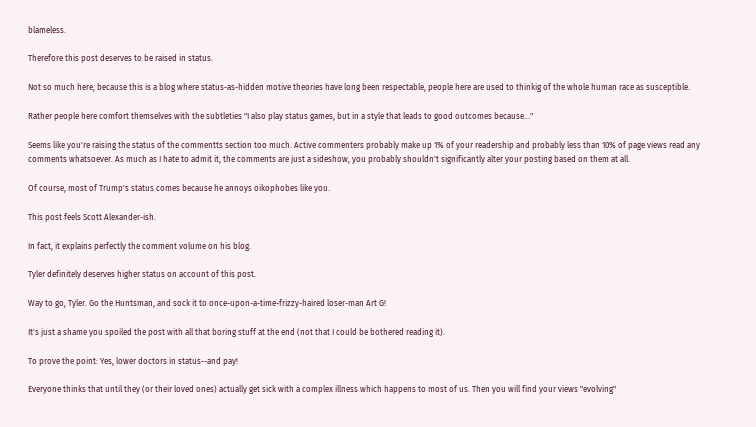blameless.

Therefore this post deserves to be raised in status.

Not so much here, because this is a blog where status-as-hidden motive theories have long been respectable, people here are used to thinkig of the whole human race as susceptible.

Rather people here comfort themselves with the subtleties "I also play status games, but in a style that leads to good outcomes because..."

Seems like you're raising the status of the commentts section too much. Active commenters probably make up 1% of your readership and probably less than 10% of page views read any comments whatsoever. As much as I hate to admit it, the comments are just a sideshow, you probably shouldn't significantly alter your posting based on them at all.

Of course, most of Trump's status comes because he annoys oikophobes like you.

This post feels Scott Alexander-ish.

In fact, it explains perfectly the comment volume on his blog.

Tyler definitely deserves higher status on account of this post.

Way to go, Tyler. Go the Huntsman, and sock it to once-upon-a-time-frizzy-haired loser-man Art G!

It's just a shame you spoiled the post with all that boring stuff at the end (not that I could be bothered reading it).

To prove the point: Yes, lower doctors in status--and pay!

Everyone thinks that until they (or their loved ones) actually get sick with a complex illness which happens to most of us. Then you will find your views "evolving"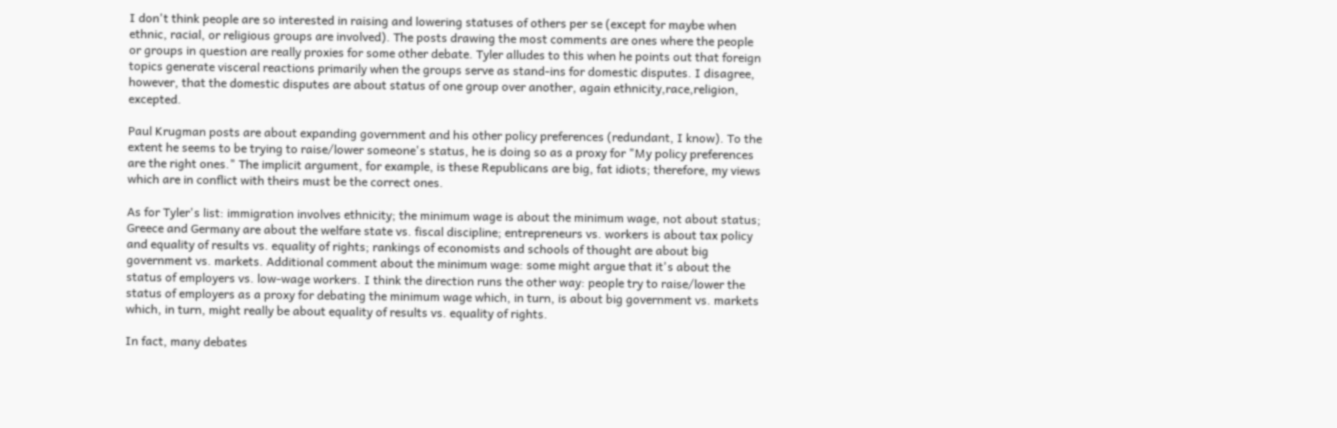I don't think people are so interested in raising and lowering statuses of others per se (except for maybe when ethnic, racial, or religious groups are involved). The posts drawing the most comments are ones where the people or groups in question are really proxies for some other debate. Tyler alludes to this when he points out that foreign topics generate visceral reactions primarily when the groups serve as stand-ins for domestic disputes. I disagree, however, that the domestic disputes are about status of one group over another, again ethnicity,race,religion, excepted.

Paul Krugman posts are about expanding government and his other policy preferences (redundant, I know). To the extent he seems to be trying to raise/lower someone's status, he is doing so as a proxy for "My policy preferences are the right ones." The implicit argument, for example, is these Republicans are big, fat idiots; therefore, my views which are in conflict with theirs must be the correct ones.

As for Tyler's list: immigration involves ethnicity; the minimum wage is about the minimum wage, not about status; Greece and Germany are about the welfare state vs. fiscal discipline; entrepreneurs vs. workers is about tax policy and equality of results vs. equality of rights; rankings of economists and schools of thought are about big government vs. markets. Additional comment about the minimum wage: some might argue that it's about the status of employers vs. low-wage workers. I think the direction runs the other way: people try to raise/lower the status of employers as a proxy for debating the minimum wage which, in turn, is about big government vs. markets which, in turn, might really be about equality of results vs. equality of rights.

In fact, many debates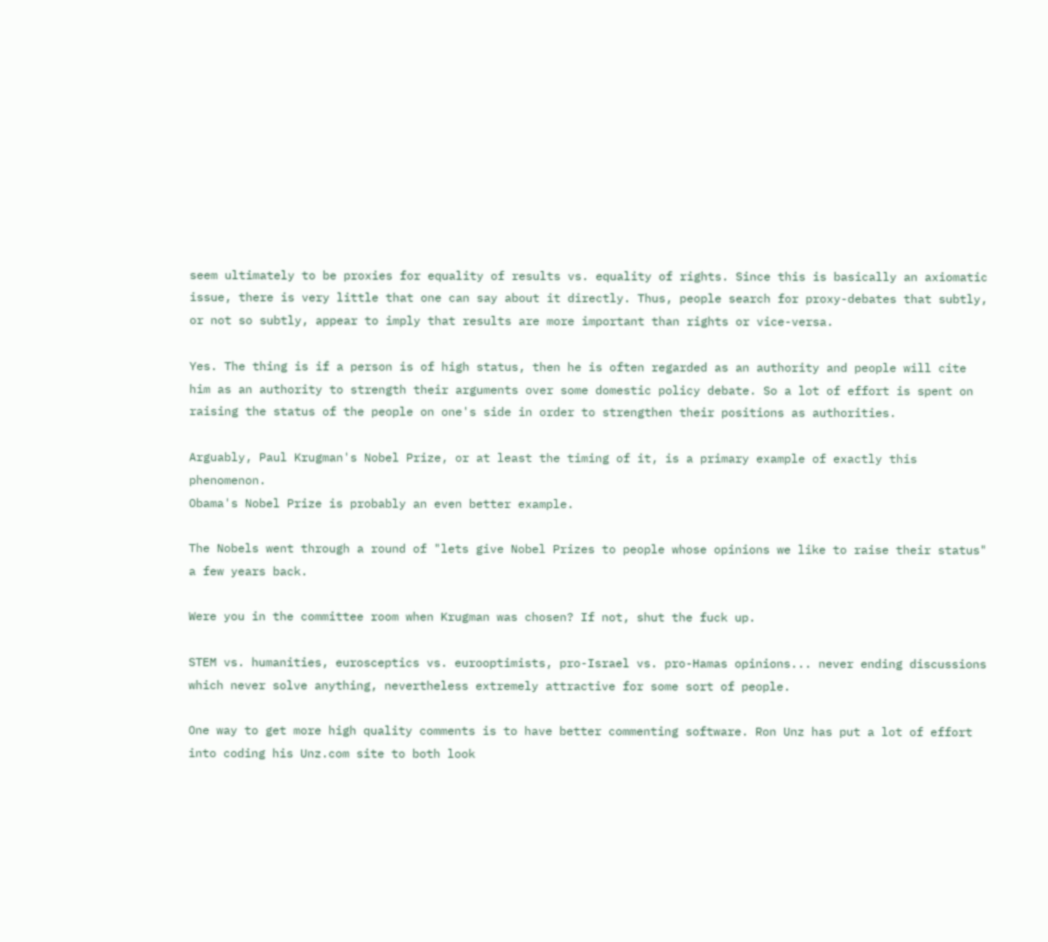seem ultimately to be proxies for equality of results vs. equality of rights. Since this is basically an axiomatic issue, there is very little that one can say about it directly. Thus, people search for proxy-debates that subtly, or not so subtly, appear to imply that results are more important than rights or vice-versa.

Yes. The thing is if a person is of high status, then he is often regarded as an authority and people will cite him as an authority to strength their arguments over some domestic policy debate. So a lot of effort is spent on raising the status of the people on one's side in order to strengthen their positions as authorities.

Arguably, Paul Krugman's Nobel Prize, or at least the timing of it, is a primary example of exactly this phenomenon.
Obama's Nobel Prize is probably an even better example.

The Nobels went through a round of "lets give Nobel Prizes to people whose opinions we like to raise their status" a few years back.

Were you in the committee room when Krugman was chosen? If not, shut the fuck up.

STEM vs. humanities, eurosceptics vs. eurooptimists, pro-Israel vs. pro-Hamas opinions... never ending discussions which never solve anything, nevertheless extremely attractive for some sort of people.

One way to get more high quality comments is to have better commenting software. Ron Unz has put a lot of effort into coding his Unz.com site to both look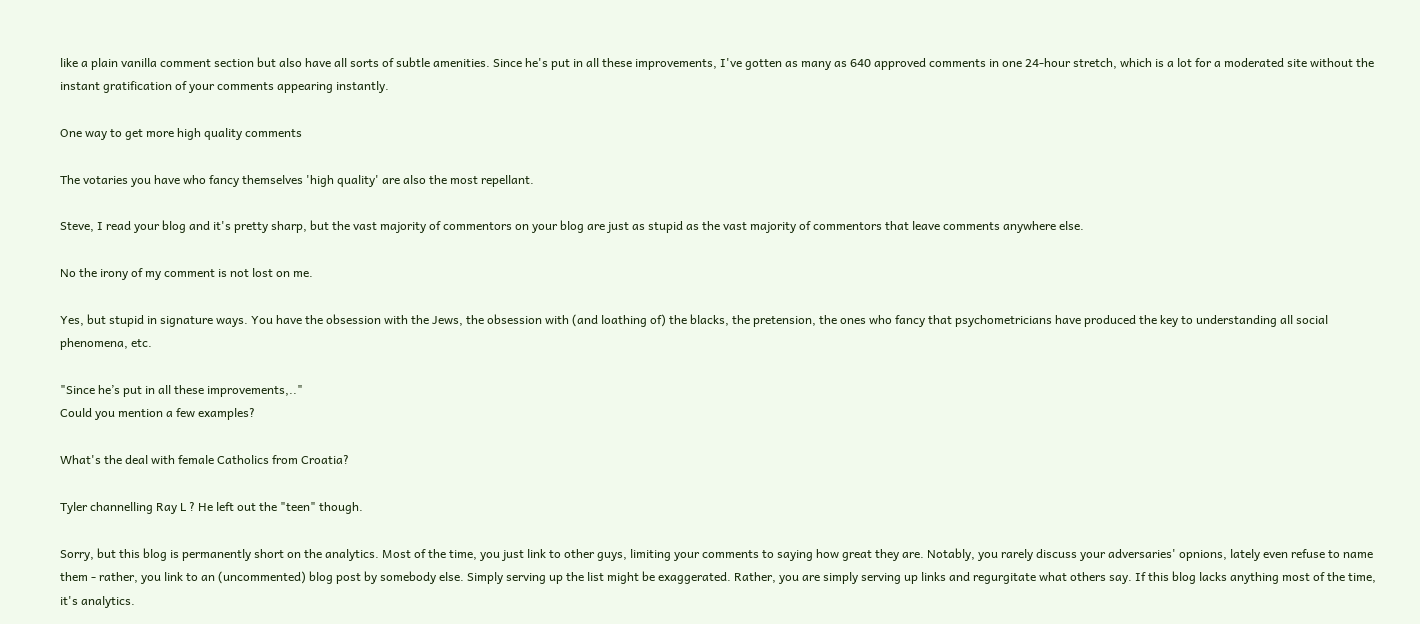like a plain vanilla comment section but also have all sorts of subtle amenities. Since he's put in all these improvements, I've gotten as many as 640 approved comments in one 24-hour stretch, which is a lot for a moderated site without the instant gratification of your comments appearing instantly.

One way to get more high quality comments

The votaries you have who fancy themselves 'high quality' are also the most repellant.

Steve, I read your blog and it's pretty sharp, but the vast majority of commentors on your blog are just as stupid as the vast majority of commentors that leave comments anywhere else.

No the irony of my comment is not lost on me.

Yes, but stupid in signature ways. You have the obsession with the Jews, the obsession with (and loathing of) the blacks, the pretension, the ones who fancy that psychometricians have produced the key to understanding all social phenomena, etc.

"Since he’s put in all these improvements,.."
Could you mention a few examples?

What's the deal with female Catholics from Croatia?

Tyler channelling Ray L ? He left out the "teen" though.

Sorry, but this blog is permanently short on the analytics. Most of the time, you just link to other guys, limiting your comments to saying how great they are. Notably, you rarely discuss your adversaries' opnions, lately even refuse to name them - rather, you link to an (uncommented) blog post by somebody else. Simply serving up the list might be exaggerated. Rather, you are simply serving up links and regurgitate what others say. If this blog lacks anything most of the time, it's analytics.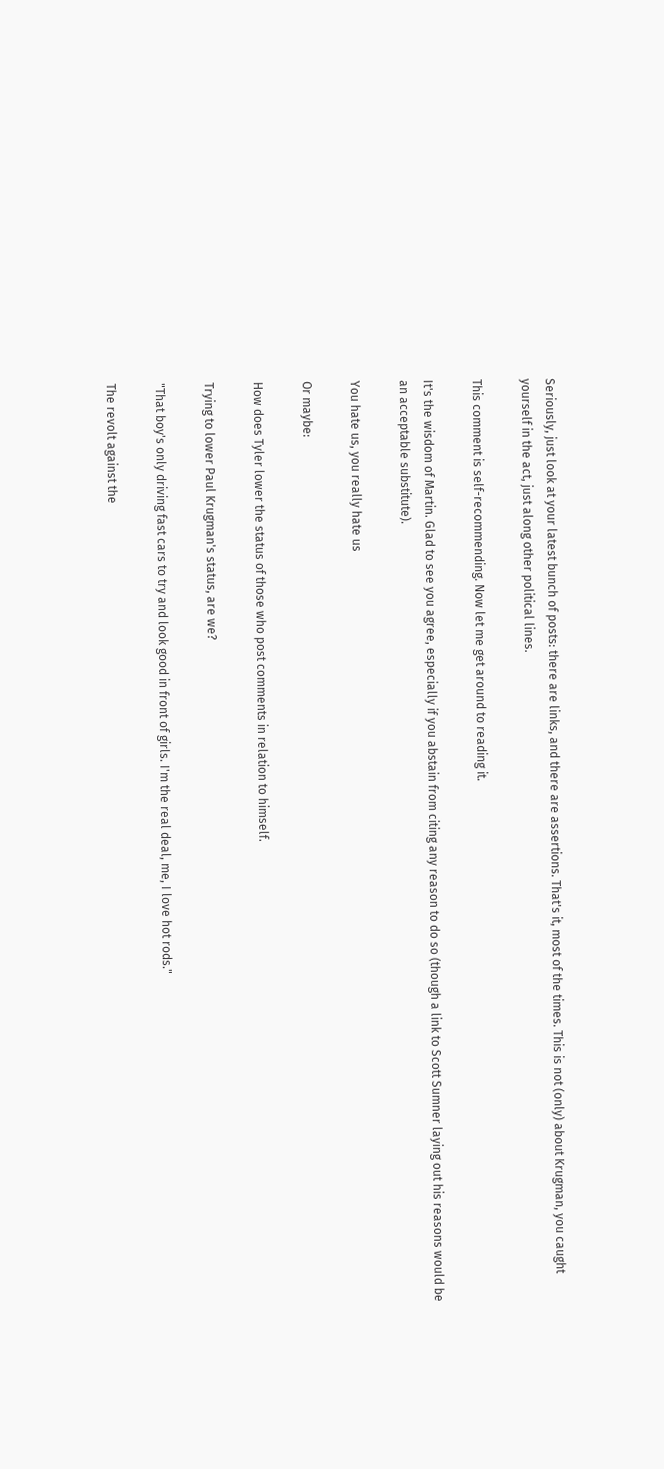Seriously, just look at your latest bunch of posts: there are links, and there are assertions. That's it, most of the times. This is not (only) about Krugman, you caught yourself in the act, just along other political lines.

This comment is self-recommending. Now let me get around to reading it.

It's the wisdom of Martin. Glad to see you agree, especially if you abstain from citing any reason to do so (though a link to Scott Sumner laying out his reasons would be an acceptable substitute).

You hate us, you really hate us

Or maybe:

How does Tyler lower the status of those who post comments in relation to himself.

Trying to lower Paul Krugman's status, are we?

"That boy's only driving fast cars to try and look good in front of girls. I'm the real deal, me, I love hot rods."

The revolt against the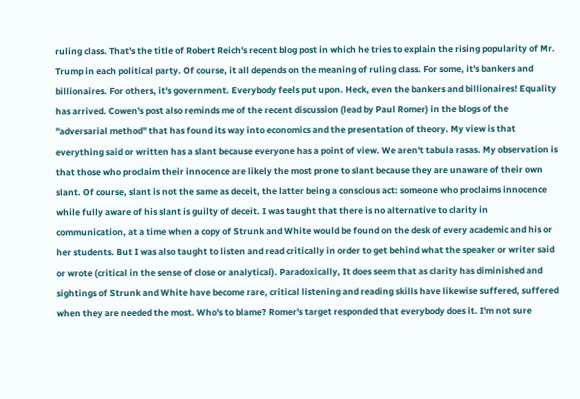ruling class. That's the title of Robert Reich's recent blog post in which he tries to explain the rising popularity of Mr. Trump in each political party. Of course, it all depends on the meaning of ruling class. For some, it's bankers and billionaires. For others, it's government. Everybody feels put upon. Heck, even the bankers and billionaires! Equality has arrived. Cowen's post also reminds me of the recent discussion (lead by Paul Romer) in the blogs of the "adversarial method" that has found its way into economics and the presentation of theory. My view is that everything said or written has a slant because everyone has a point of view. We aren't tabula rasas. My observation is that those who proclaim their innocence are likely the most prone to slant because they are unaware of their own slant. Of course, slant is not the same as deceit, the latter being a conscious act: someone who proclaims innocence while fully aware of his slant is guilty of deceit. I was taught that there is no alternative to clarity in communication, at a time when a copy of Strunk and White would be found on the desk of every academic and his or her students. But I was also taught to listen and read critically in order to get behind what the speaker or writer said or wrote (critical in the sense of close or analytical). Paradoxically, It does seem that as clarity has diminished and sightings of Strunk and White have become rare, critical listening and reading skills have likewise suffered, suffered when they are needed the most. Who's to blame? Romer's target responded that everybody does it. I'm not sure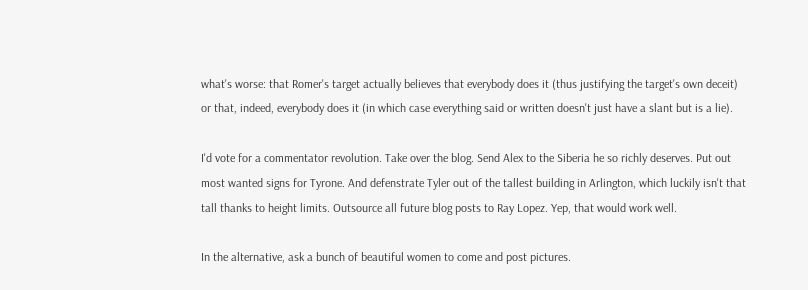what's worse: that Romer's target actually believes that everybody does it (thus justifying the target's own deceit) or that, indeed, everybody does it (in which case everything said or written doesn't just have a slant but is a lie).

I'd vote for a commentator revolution. Take over the blog. Send Alex to the Siberia he so richly deserves. Put out most wanted signs for Tyrone. And defenstrate Tyler out of the tallest building in Arlington, which luckily isn't that tall thanks to height limits. Outsource all future blog posts to Ray Lopez. Yep, that would work well.

In the alternative, ask a bunch of beautiful women to come and post pictures.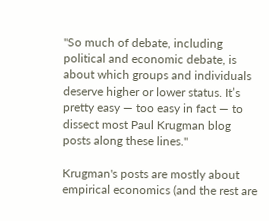"So much of debate, including political and economic debate, is about which groups and individuals deserve higher or lower status. It’s pretty easy — too easy in fact — to dissect most Paul Krugman blog posts along these lines."

Krugman's posts are mostly about empirical economics (and the rest are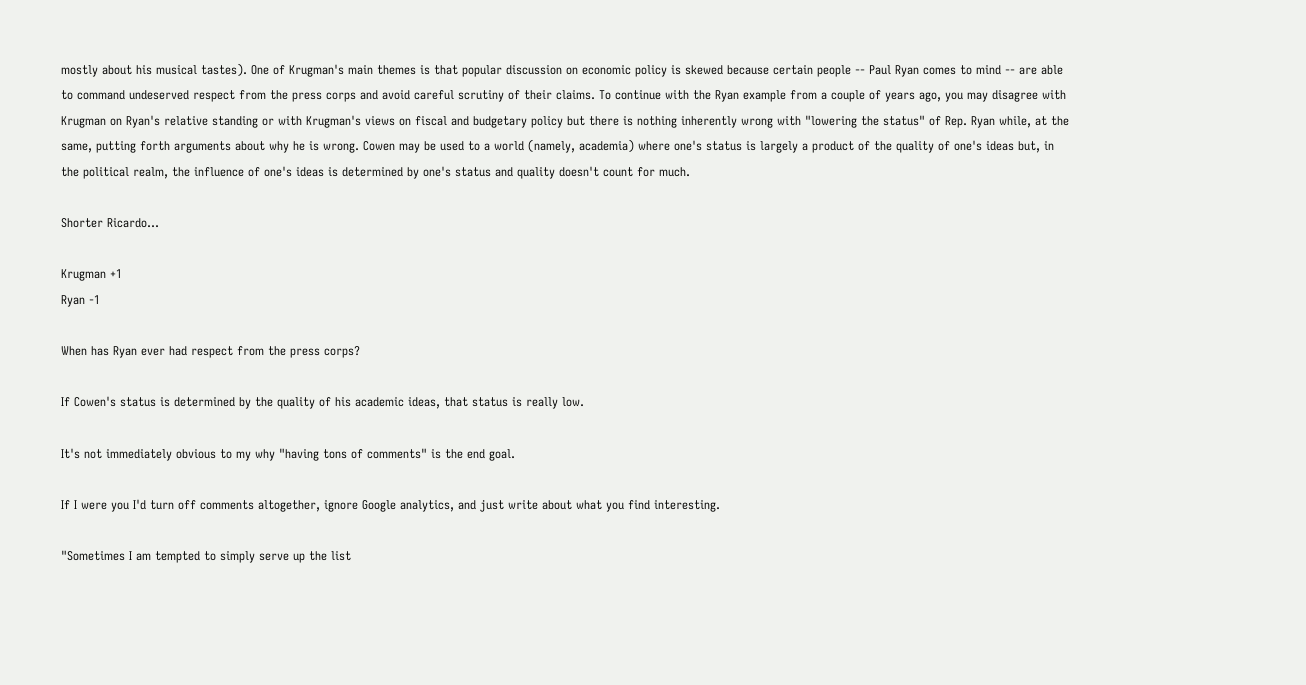mostly about his musical tastes). One of Krugman's main themes is that popular discussion on economic policy is skewed because certain people -- Paul Ryan comes to mind -- are able to command undeserved respect from the press corps and avoid careful scrutiny of their claims. To continue with the Ryan example from a couple of years ago, you may disagree with Krugman on Ryan's relative standing or with Krugman's views on fiscal and budgetary policy but there is nothing inherently wrong with "lowering the status" of Rep. Ryan while, at the same, putting forth arguments about why he is wrong. Cowen may be used to a world (namely, academia) where one's status is largely a product of the quality of one's ideas but, in the political realm, the influence of one's ideas is determined by one's status and quality doesn't count for much.

Shorter Ricardo...

Krugman +1
Ryan -1

When has Ryan ever had respect from the press corps?

If Cowen's status is determined by the quality of his academic ideas, that status is really low.

It's not immediately obvious to my why "having tons of comments" is the end goal.

If I were you I'd turn off comments altogether, ignore Google analytics, and just write about what you find interesting.

"Sometimes I am tempted to simply serve up the list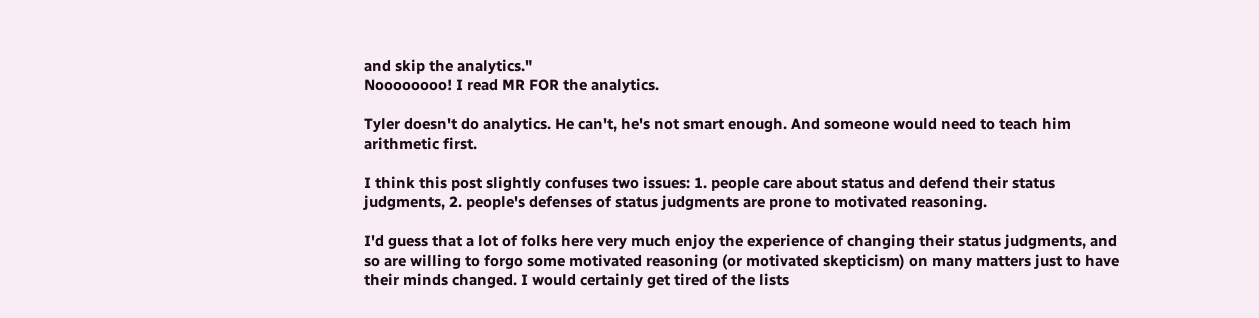and skip the analytics."
Noooooooo! I read MR FOR the analytics.

Tyler doesn't do analytics. He can't, he's not smart enough. And someone would need to teach him arithmetic first.

I think this post slightly confuses two issues: 1. people care about status and defend their status judgments, 2. people's defenses of status judgments are prone to motivated reasoning.

I'd guess that a lot of folks here very much enjoy the experience of changing their status judgments, and so are willing to forgo some motivated reasoning (or motivated skepticism) on many matters just to have their minds changed. I would certainly get tired of the lists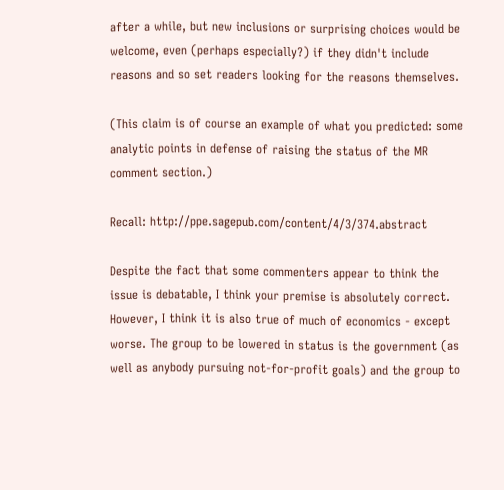after a while, but new inclusions or surprising choices would be welcome, even (perhaps especially?) if they didn't include reasons and so set readers looking for the reasons themselves.

(This claim is of course an example of what you predicted: some analytic points in defense of raising the status of the MR comment section.)

Recall: http://ppe.sagepub.com/content/4/3/374.abstract

Despite the fact that some commenters appear to think the issue is debatable, I think your premise is absolutely correct. However, I think it is also true of much of economics - except worse. The group to be lowered in status is the government (as well as anybody pursuing not-for-profit goals) and the group to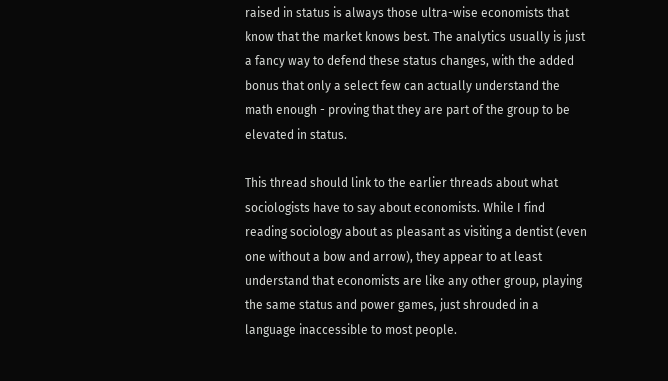raised in status is always those ultra-wise economists that know that the market knows best. The analytics usually is just a fancy way to defend these status changes, with the added bonus that only a select few can actually understand the math enough - proving that they are part of the group to be elevated in status.

This thread should link to the earlier threads about what sociologists have to say about economists. While I find reading sociology about as pleasant as visiting a dentist (even one without a bow and arrow), they appear to at least understand that economists are like any other group, playing the same status and power games, just shrouded in a language inaccessible to most people.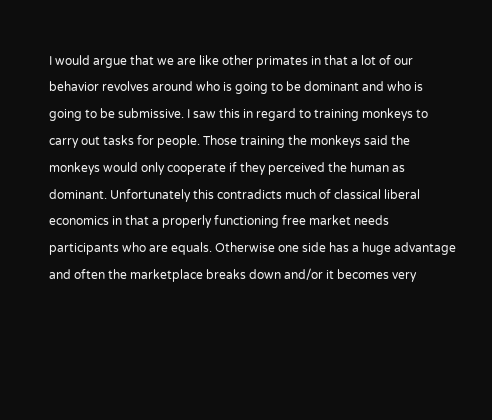I would argue that we are like other primates in that a lot of our behavior revolves around who is going to be dominant and who is going to be submissive. I saw this in regard to training monkeys to carry out tasks for people. Those training the monkeys said the monkeys would only cooperate if they perceived the human as dominant. Unfortunately this contradicts much of classical liberal economics in that a properly functioning free market needs participants who are equals. Otherwise one side has a huge advantage and often the marketplace breaks down and/or it becomes very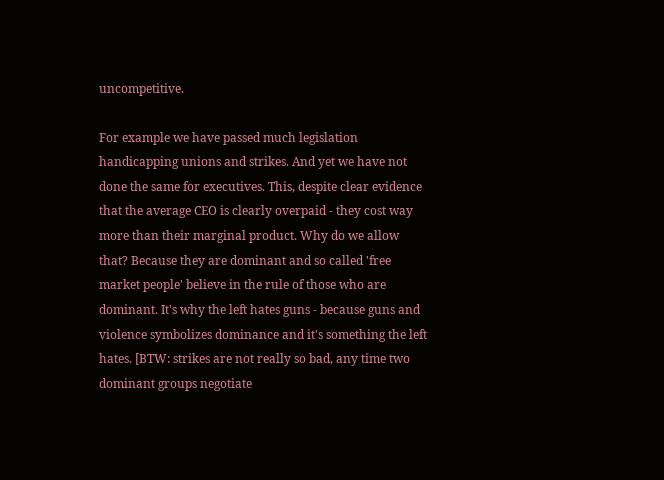uncompetitive.

For example we have passed much legislation handicapping unions and strikes. And yet we have not done the same for executives. This, despite clear evidence that the average CEO is clearly overpaid - they cost way more than their marginal product. Why do we allow that? Because they are dominant and so called 'free market people' believe in the rule of those who are dominant. It's why the left hates guns - because guns and violence symbolizes dominance and it's something the left hates. [BTW: strikes are not really so bad, any time two dominant groups negotiate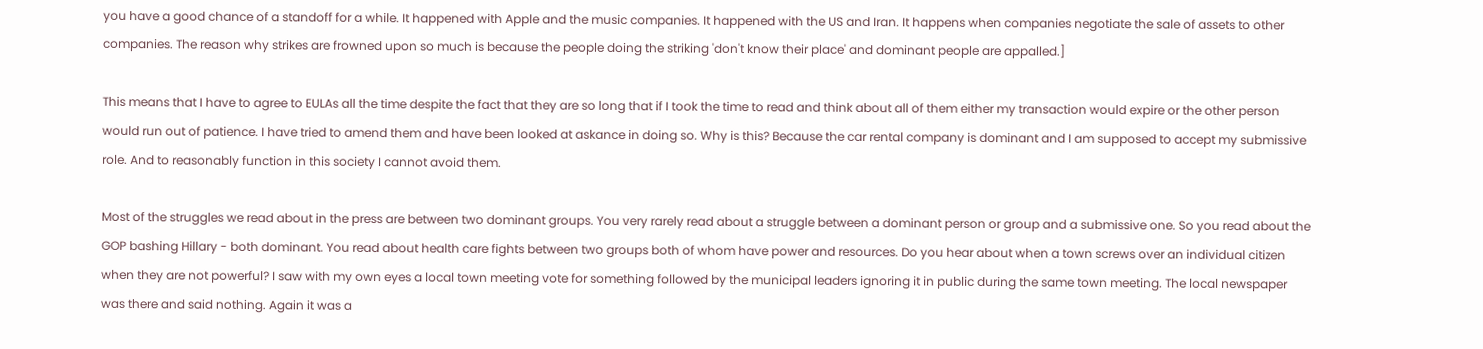you have a good chance of a standoff for a while. It happened with Apple and the music companies. It happened with the US and Iran. It happens when companies negotiate the sale of assets to other companies. The reason why strikes are frowned upon so much is because the people doing the striking 'don't know their place' and dominant people are appalled.]

This means that I have to agree to EULAs all the time despite the fact that they are so long that if I took the time to read and think about all of them either my transaction would expire or the other person would run out of patience. I have tried to amend them and have been looked at askance in doing so. Why is this? Because the car rental company is dominant and I am supposed to accept my submissive role. And to reasonably function in this society I cannot avoid them.

Most of the struggles we read about in the press are between two dominant groups. You very rarely read about a struggle between a dominant person or group and a submissive one. So you read about the GOP bashing Hillary - both dominant. You read about health care fights between two groups both of whom have power and resources. Do you hear about when a town screws over an individual citizen when they are not powerful? I saw with my own eyes a local town meeting vote for something followed by the municipal leaders ignoring it in public during the same town meeting. The local newspaper was there and said nothing. Again it was a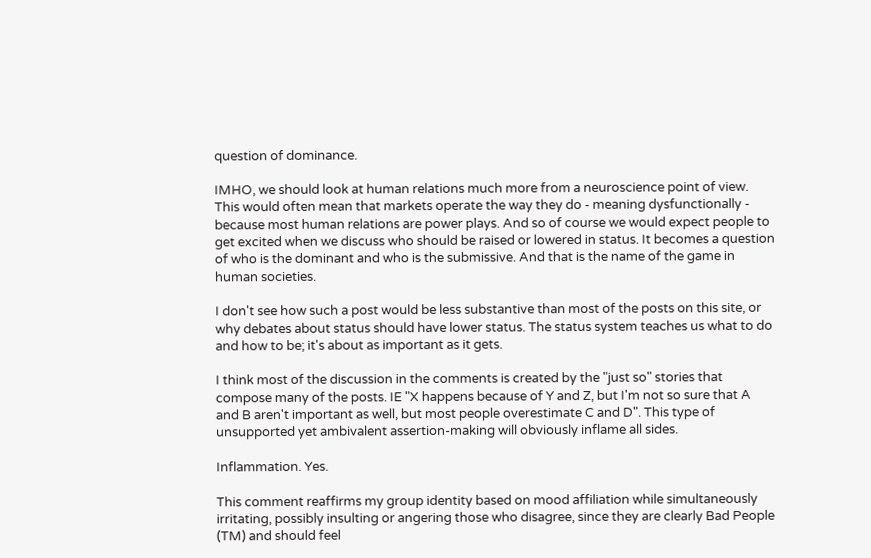question of dominance.

IMHO, we should look at human relations much more from a neuroscience point of view. This would often mean that markets operate the way they do - meaning dysfunctionally - because most human relations are power plays. And so of course we would expect people to get excited when we discuss who should be raised or lowered in status. It becomes a question of who is the dominant and who is the submissive. And that is the name of the game in human societies.

I don't see how such a post would be less substantive than most of the posts on this site, or why debates about status should have lower status. The status system teaches us what to do and how to be; it's about as important as it gets.

I think most of the discussion in the comments is created by the "just so" stories that compose many of the posts. IE "X happens because of Y and Z, but I'm not so sure that A and B aren't important as well, but most people overestimate C and D". This type of unsupported yet ambivalent assertion-making will obviously inflame all sides.

Inflammation. Yes.

This comment reaffirms my group identity based on mood affiliation while simultaneously irritating, possibly insulting or angering those who disagree, since they are clearly Bad People (TM) and should feel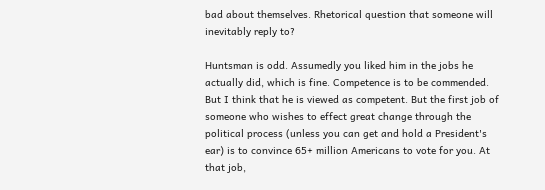bad about themselves. Rhetorical question that someone will inevitably reply to?

Huntsman is odd. Assumedly you liked him in the jobs he actually did, which is fine. Competence is to be commended. But I think that he is viewed as competent. But the first job of someone who wishes to effect great change through the political process (unless you can get and hold a President's ear) is to convince 65+ million Americans to vote for you. At that job,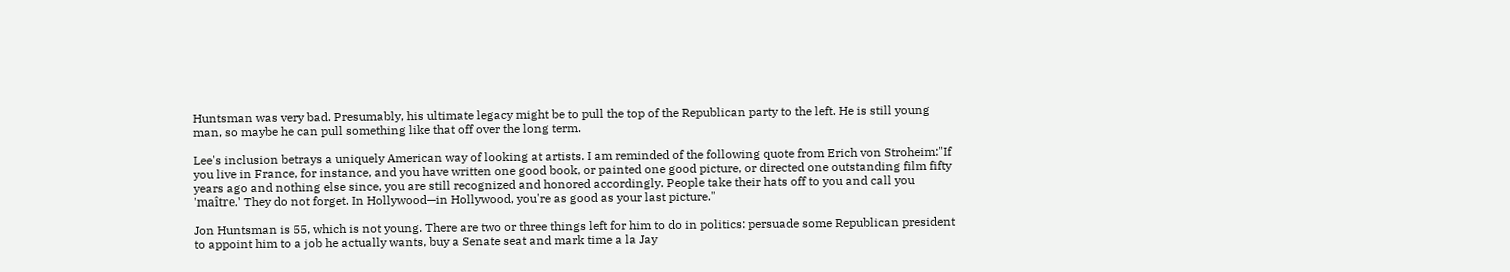Huntsman was very bad. Presumably, his ultimate legacy might be to pull the top of the Republican party to the left. He is still young man, so maybe he can pull something like that off over the long term.

Lee's inclusion betrays a uniquely American way of looking at artists. I am reminded of the following quote from Erich von Stroheim:"If you live in France, for instance, and you have written one good book, or painted one good picture, or directed one outstanding film fifty years ago and nothing else since, you are still recognized and honored accordingly. People take their hats off to you and call you 'maître.' They do not forget. In Hollywood—in Hollywood, you're as good as your last picture."

Jon Huntsman is 55, which is not young. There are two or three things left for him to do in politics: persuade some Republican president to appoint him to a job he actually wants, buy a Senate seat and mark time a la Jay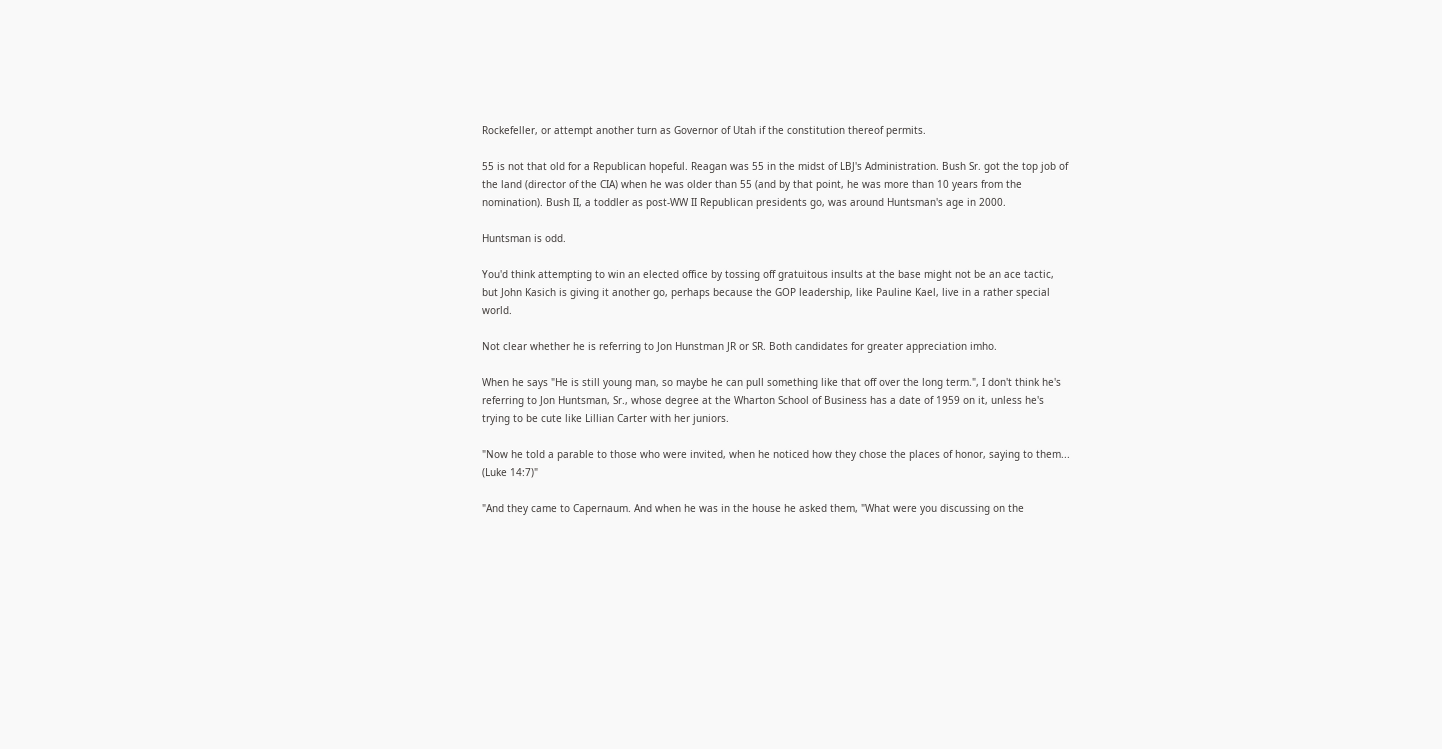Rockefeller, or attempt another turn as Governor of Utah if the constitution thereof permits.

55 is not that old for a Republican hopeful. Reagan was 55 in the midst of LBJ's Administration. Bush Sr. got the top job of the land (director of the CIA) when he was older than 55 (and by that point, he was more than 10 years from the nomination). Bush II, a toddler as post-WW II Republican presidents go, was around Huntsman's age in 2000.

Huntsman is odd.

You'd think attempting to win an elected office by tossing off gratuitous insults at the base might not be an ace tactic, but John Kasich is giving it another go, perhaps because the GOP leadership, like Pauline Kael, live in a rather special world.

Not clear whether he is referring to Jon Hunstman JR or SR. Both candidates for greater appreciation imho.

When he says "He is still young man, so maybe he can pull something like that off over the long term.", I don't think he's referring to Jon Huntsman, Sr., whose degree at the Wharton School of Business has a date of 1959 on it, unless he's trying to be cute like Lillian Carter with her juniors.

"Now he told a parable to those who were invited, when he noticed how they chose the places of honor, saying to them... (Luke 14:7)"

"And they came to Capernaum. And when he was in the house he asked them, "What were you discussing on the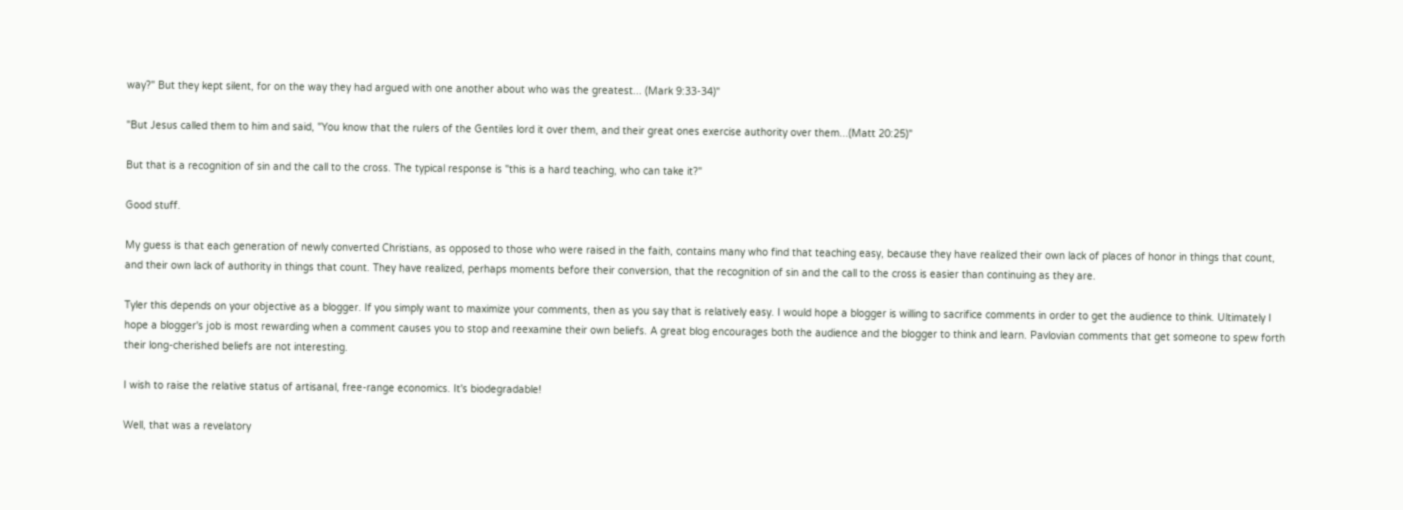way?" But they kept silent, for on the way they had argued with one another about who was the greatest... (Mark 9:33-34)"

"But Jesus called them to him and said, "You know that the rulers of the Gentiles lord it over them, and their great ones exercise authority over them...(Matt 20:25)"

But that is a recognition of sin and the call to the cross. The typical response is "this is a hard teaching, who can take it?"

Good stuff.

My guess is that each generation of newly converted Christians, as opposed to those who were raised in the faith, contains many who find that teaching easy, because they have realized their own lack of places of honor in things that count, and their own lack of authority in things that count. They have realized, perhaps moments before their conversion, that the recognition of sin and the call to the cross is easier than continuing as they are.

Tyler this depends on your objective as a blogger. If you simply want to maximize your comments, then as you say that is relatively easy. I would hope a blogger is willing to sacrifice comments in order to get the audience to think. Ultimately I hope a blogger's job is most rewarding when a comment causes you to stop and reexamine their own beliefs. A great blog encourages both the audience and the blogger to think and learn. Pavlovian comments that get someone to spew forth their long-cherished beliefs are not interesting.

I wish to raise the relative status of artisanal, free-range economics. It's biodegradable!

Well, that was a revelatory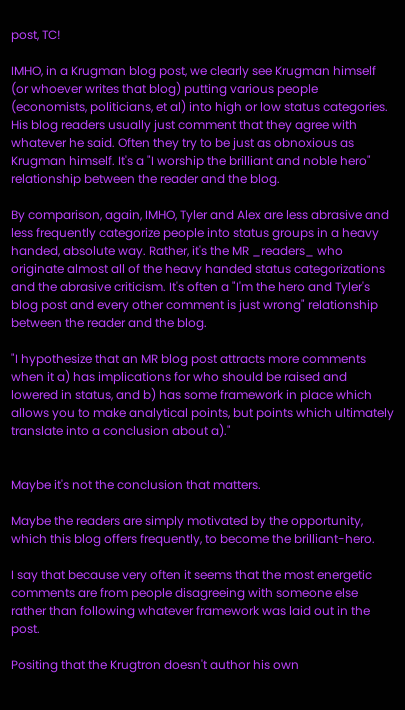post, TC!

IMHO, in a Krugman blog post, we clearly see Krugman himself (or whoever writes that blog) putting various people (economists, politicians, et al) into high or low status categories. His blog readers usually just comment that they agree with whatever he said. Often they try to be just as obnoxious as Krugman himself. It's a "I worship the brilliant and noble hero" relationship between the reader and the blog.

By comparison, again, IMHO, Tyler and Alex are less abrasive and less frequently categorize people into status groups in a heavy handed, absolute way. Rather, it's the MR _readers_ who originate almost all of the heavy handed status categorizations and the abrasive criticism. It's often a "I'm the hero and Tyler's blog post and every other comment is just wrong" relationship between the reader and the blog.

"I hypothesize that an MR blog post attracts more comments when it a) has implications for who should be raised and lowered in status, and b) has some framework in place which allows you to make analytical points, but points which ultimately translate into a conclusion about a)."


Maybe it's not the conclusion that matters.

Maybe the readers are simply motivated by the opportunity, which this blog offers frequently, to become the brilliant-hero.

I say that because very often it seems that the most energetic comments are from people disagreeing with someone else rather than following whatever framework was laid out in the post.

Positing that the Krugtron doesn't author his own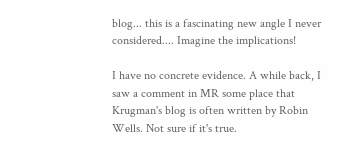blog... this is a fascinating new angle I never considered.... Imagine the implications!

I have no concrete evidence. A while back, I saw a comment in MR some place that Krugman's blog is often written by Robin Wells. Not sure if it's true.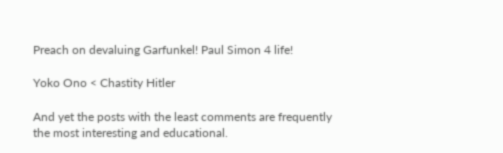Preach on devaluing Garfunkel! Paul Simon 4 life!

Yoko Ono < Chastity Hitler

And yet the posts with the least comments are frequently the most interesting and educational.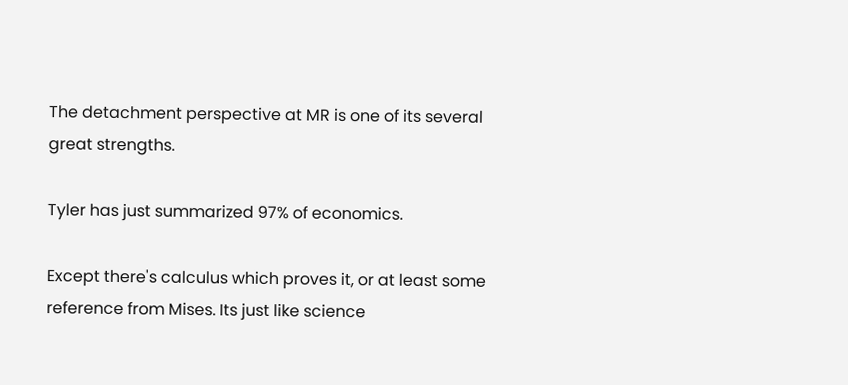The detachment perspective at MR is one of its several great strengths.

Tyler has just summarized 97% of economics.

Except there's calculus which proves it, or at least some reference from Mises. Its just like science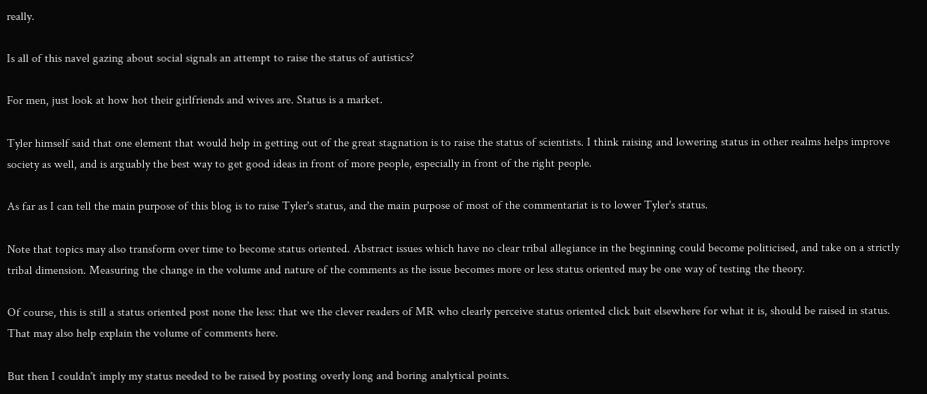really.

Is all of this navel gazing about social signals an attempt to raise the status of autistics?

For men, just look at how hot their girlfriends and wives are. Status is a market.

Tyler himself said that one element that would help in getting out of the great stagnation is to raise the status of scientists. I think raising and lowering status in other realms helps improve society as well, and is arguably the best way to get good ideas in front of more people, especially in front of the right people.

As far as I can tell the main purpose of this blog is to raise Tyler's status, and the main purpose of most of the commentariat is to lower Tyler's status.

Note that topics may also transform over time to become status oriented. Abstract issues which have no clear tribal allegiance in the beginning could become politicised, and take on a strictly tribal dimension. Measuring the change in the volume and nature of the comments as the issue becomes more or less status oriented may be one way of testing the theory.

Of course, this is still a status oriented post none the less: that we the clever readers of MR who clearly perceive status oriented click bait elsewhere for what it is, should be raised in status. That may also help explain the volume of comments here.

But then I couldn't imply my status needed to be raised by posting overly long and boring analytical points.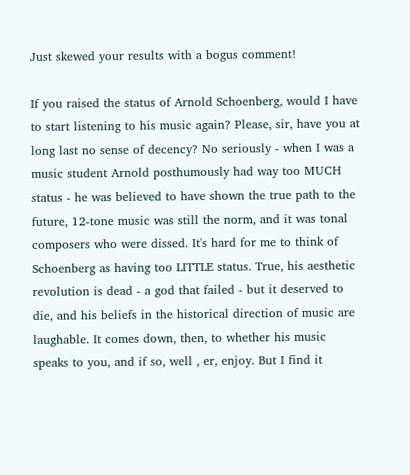Just skewed your results with a bogus comment!

If you raised the status of Arnold Schoenberg, would I have to start listening to his music again? Please, sir, have you at long last no sense of decency? No seriously - when I was a music student Arnold posthumously had way too MUCH status - he was believed to have shown the true path to the future, 12-tone music was still the norm, and it was tonal composers who were dissed. It's hard for me to think of Schoenberg as having too LITTLE status. True, his aesthetic revolution is dead - a god that failed - but it deserved to die, and his beliefs in the historical direction of music are laughable. It comes down, then, to whether his music speaks to you, and if so, well , er, enjoy. But I find it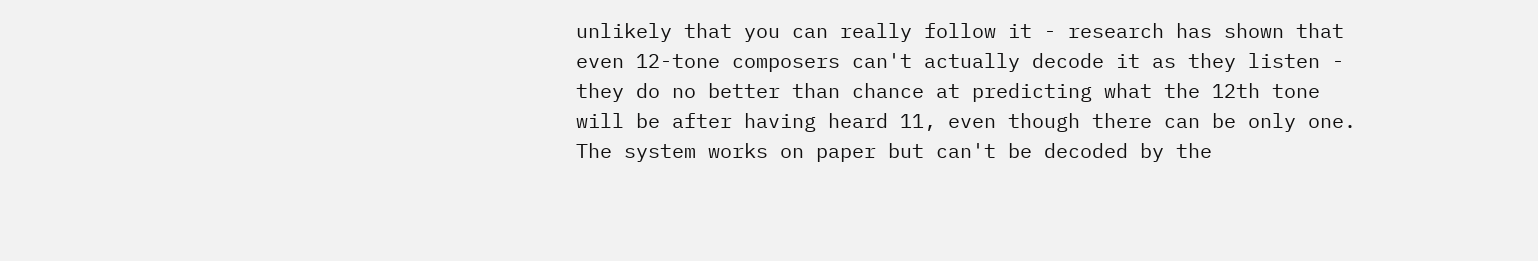unlikely that you can really follow it - research has shown that even 12-tone composers can't actually decode it as they listen - they do no better than chance at predicting what the 12th tone will be after having heard 11, even though there can be only one. The system works on paper but can't be decoded by the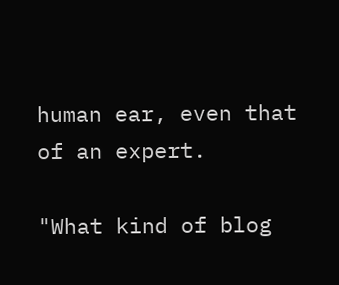human ear, even that of an expert.

"What kind of blog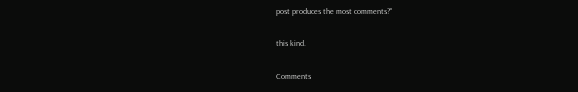post produces the most comments?"

this kind.

Comments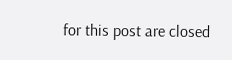for this post are closed